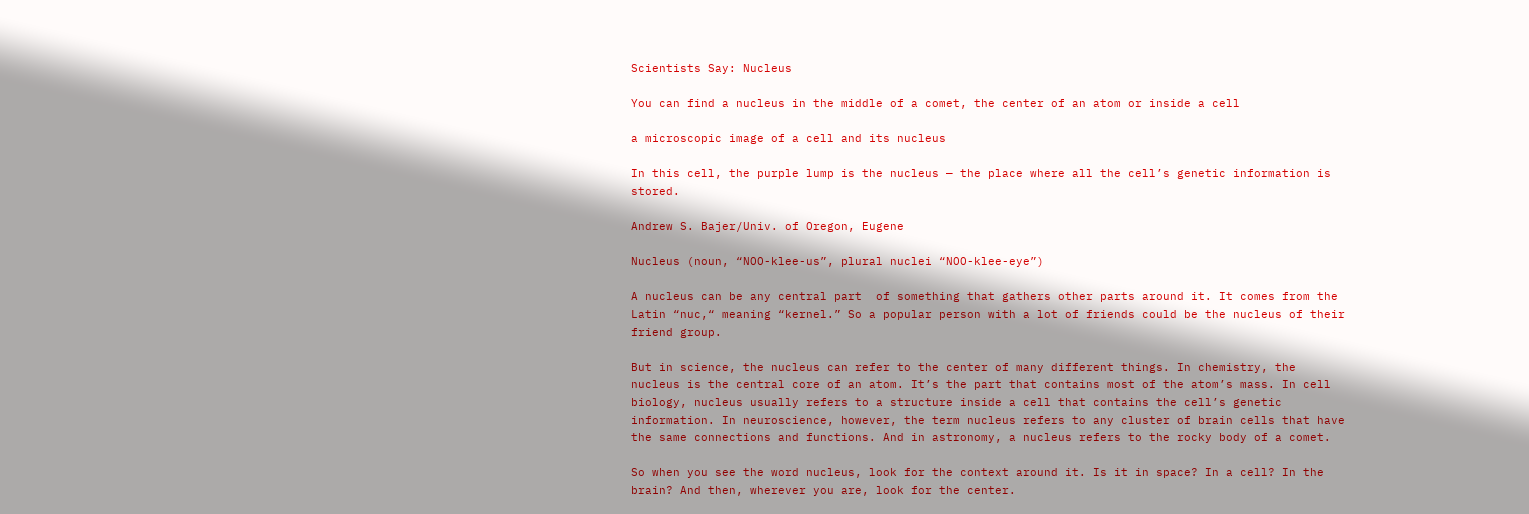Scientists Say: Nucleus

You can find a nucleus in the middle of a comet, the center of an atom or inside a cell

a microscopic image of a cell and its nucleus

In this cell, the purple lump is the nucleus — the place where all the cell’s genetic information is stored.

Andrew S. Bajer/Univ. of Oregon, Eugene

Nucleus (noun, “NOO-klee-us”, plural nuclei “NOO-klee-eye”)

A nucleus can be any central part  of something that gathers other parts around it. It comes from the Latin “nuc,“ meaning “kernel.” So a popular person with a lot of friends could be the nucleus of their friend group.

But in science, the nucleus can refer to the center of many different things. In chemistry, the nucleus is the central core of an atom. It’s the part that contains most of the atom’s mass. In cell biology, nucleus usually refers to a structure inside a cell that contains the cell’s genetic information. In neuroscience, however, the term nucleus refers to any cluster of brain cells that have the same connections and functions. And in astronomy, a nucleus refers to the rocky body of a comet.

So when you see the word nucleus, look for the context around it. Is it in space? In a cell? In the brain? And then, wherever you are, look for the center.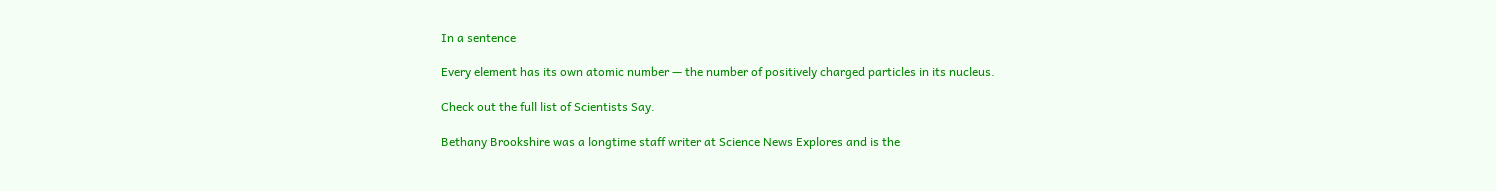In a sentence

Every element has its own atomic number — the number of positively charged particles in its nucleus.

Check out the full list of Scientists Say.

Bethany Brookshire was a longtime staff writer at Science News Explores and is the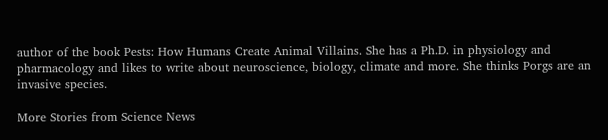author of the book Pests: How Humans Create Animal Villains. She has a Ph.D. in physiology and pharmacology and likes to write about neuroscience, biology, climate and more. She thinks Porgs are an invasive species.

More Stories from Science News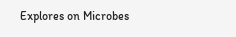Explores on Microbes